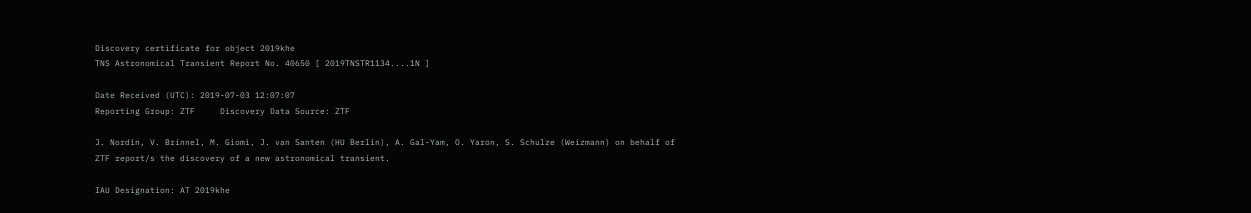Discovery certificate for object 2019khe
TNS Astronomical Transient Report No. 40650 [ 2019TNSTR1134....1N ]

Date Received (UTC): 2019-07-03 12:07:07
Reporting Group: ZTF     Discovery Data Source: ZTF

J. Nordin, V. Brinnel, M. Giomi, J. van Santen (HU Berlin), A. Gal-Yam, O. Yaron, S. Schulze (Weizmann) on behalf of ZTF report/s the discovery of a new astronomical transient.

IAU Designation: AT 2019khe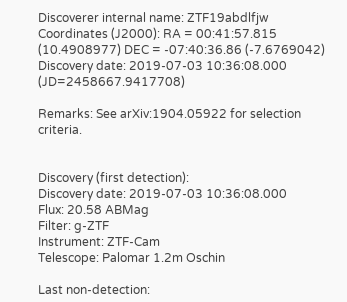Discoverer internal name: ZTF19abdlfjw
Coordinates (J2000): RA = 00:41:57.815 (10.4908977) DEC = -07:40:36.86 (-7.6769042)
Discovery date: 2019-07-03 10:36:08.000 (JD=2458667.9417708)

Remarks: See arXiv:1904.05922 for selection criteria.


Discovery (first detection):
Discovery date: 2019-07-03 10:36:08.000
Flux: 20.58 ABMag
Filter: g-ZTF
Instrument: ZTF-Cam
Telescope: Palomar 1.2m Oschin

Last non-detection: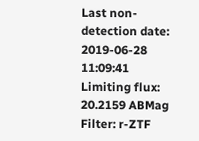Last non-detection date: 2019-06-28 11:09:41
Limiting flux: 20.2159 ABMag
Filter: r-ZTF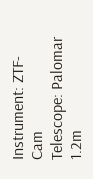Instrument: ZTF-Cam
Telescope: Palomar 1.2m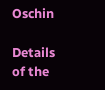Oschin

Details of the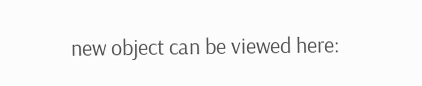new object can be viewed here: